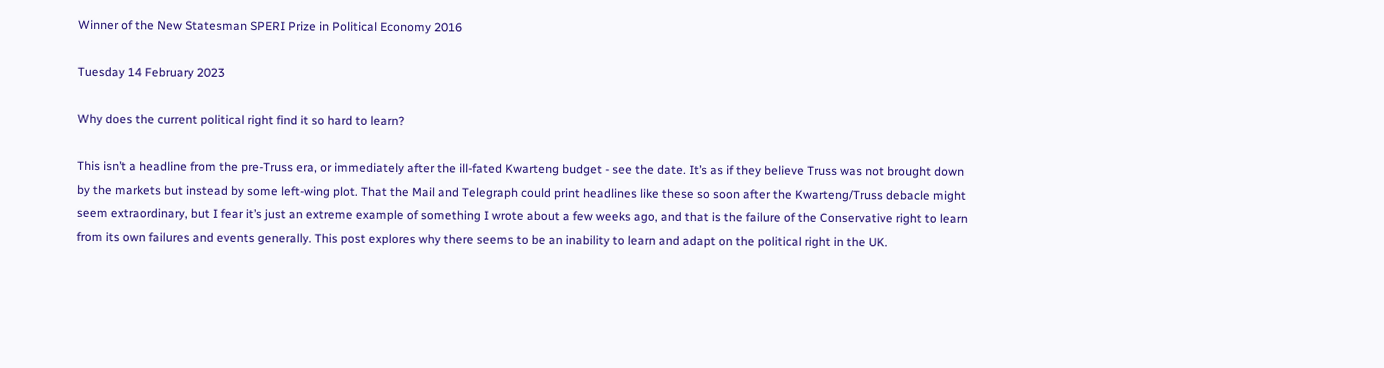Winner of the New Statesman SPERI Prize in Political Economy 2016

Tuesday 14 February 2023

Why does the current political right find it so hard to learn?

This isn’t a headline from the pre-Truss era, or immediately after the ill-fated Kwarteng budget - see the date. It’s as if they believe Truss was not brought down by the markets but instead by some left-wing plot. That the Mail and Telegraph could print headlines like these so soon after the Kwarteng/Truss debacle might seem extraordinary, but I fear it’s just an extreme example of something I wrote about a few weeks ago, and that is the failure of the Conservative right to learn from its own failures and events generally. This post explores why there seems to be an inability to learn and adapt on the political right in the UK.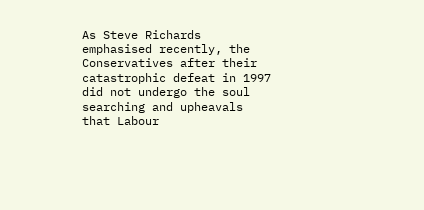As Steve Richards emphasised recently, the Conservatives after their catastrophic defeat in 1997 did not undergo the soul searching and upheavals that Labour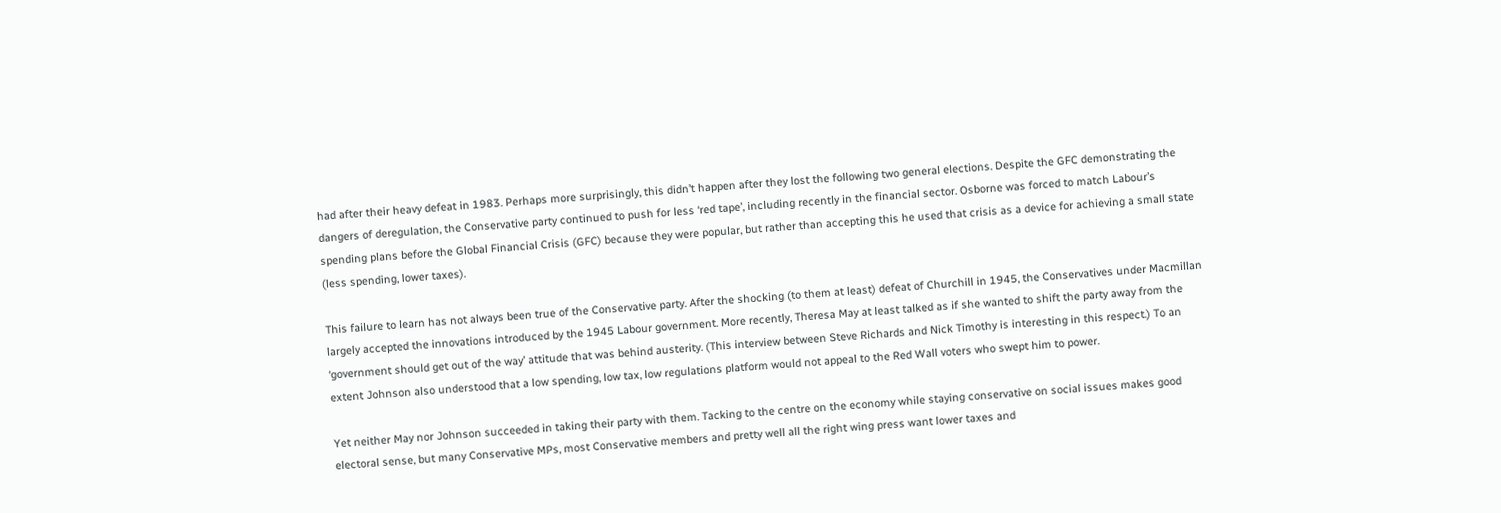had after their heavy defeat in 1983. Perhaps more surprisingly, this didn’t happen after they lost the following two general elections. Despite the GFC demonstrating the dangers of deregulation, the Conservative party continued to push for less ‘red tape’, including recently in the financial sector. Osborne was forced to match Labour’s spending plans before the Global Financial Crisis (GFC) because they were popular, but rather than accepting this he used that crisis as a device for achieving a small state (less spending, lower taxes).

This failure to learn has not always been true of the Conservative party. After the shocking (to them at least) defeat of Churchill in 1945, the Conservatives under Macmillan largely accepted the innovations introduced by the 1945 Labour government. More recently, Theresa May at least talked as if she wanted to shift the party away from the ‘government should get out of the way’ attitude that was behind austerity. (This interview between Steve Richards and Nick Timothy is interesting in this respect.) To an extent Johnson also understood that a low spending, low tax, low regulations platform would not appeal to the Red Wall voters who swept him to power.

Yet neither May nor Johnson succeeded in taking their party with them. Tacking to the centre on the economy while staying conservative on social issues makes good electoral sense, but many Conservative MPs, most Conservative members and pretty well all the right wing press want lower taxes and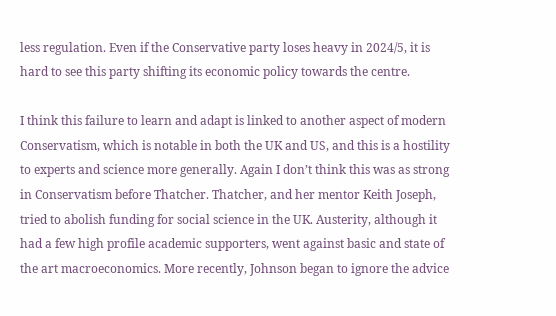less regulation. Even if the Conservative party loses heavy in 2024/5, it is hard to see this party shifting its economic policy towards the centre.

I think this failure to learn and adapt is linked to another aspect of modern Conservatism, which is notable in both the UK and US, and this is a hostility to experts and science more generally. Again I don’t think this was as strong in Conservatism before Thatcher. Thatcher, and her mentor Keith Joseph, tried to abolish funding for social science in the UK. Austerity, although it had a few high profile academic supporters, went against basic and state of the art macroeconomics. More recently, Johnson began to ignore the advice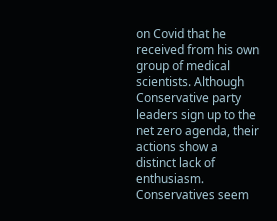on Covid that he received from his own group of medical scientists. Although Conservative party leaders sign up to the net zero agenda, their actions show a distinct lack of enthusiasm. Conservatives seem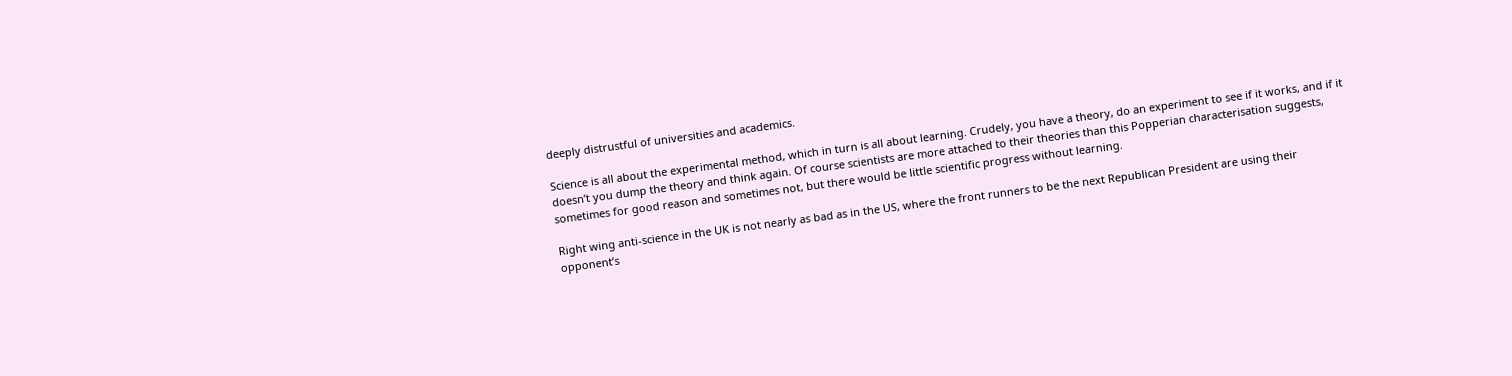deeply distrustful of universities and academics.

Science is all about the experimental method, which in turn is all about learning. Crudely, you have a theory, do an experiment to see if it works, and if it doesn’t you dump the theory and think again. Of course scientists are more attached to their theories than this Popperian characterisation suggests, sometimes for good reason and sometimes not, but there would be little scientific progress without learning.

Right wing anti-science in the UK is not nearly as bad as in the US, where the front runners to be the next Republican President are using their opponent’s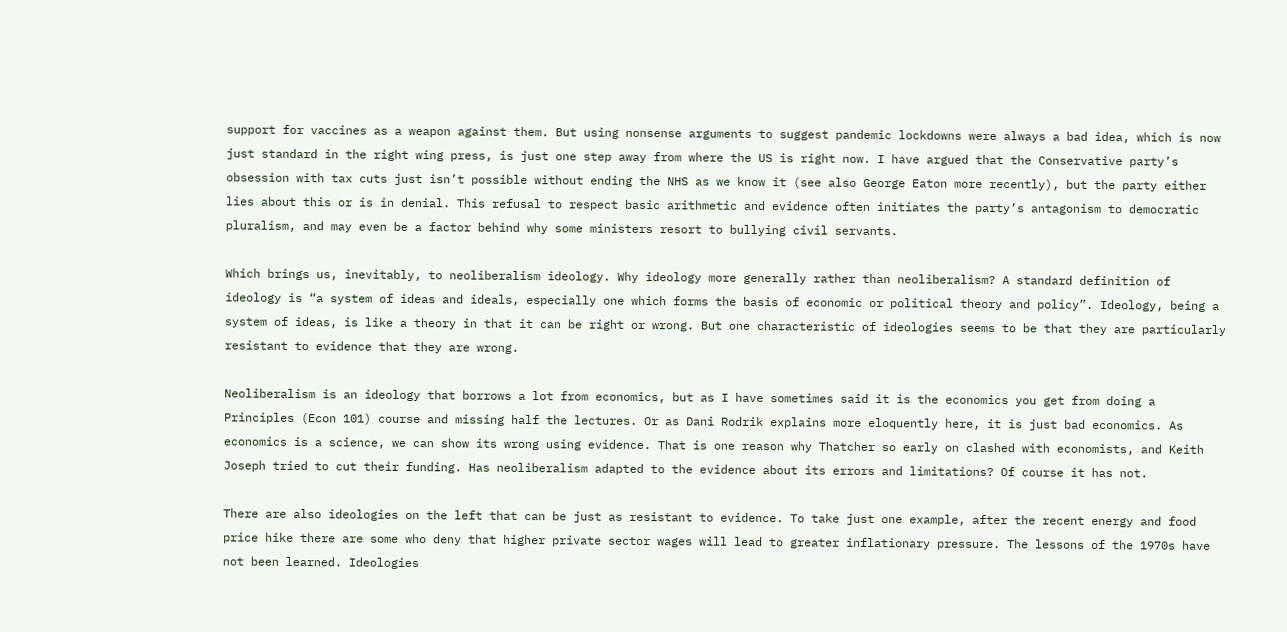support for vaccines as a weapon against them. But using nonsense arguments to suggest pandemic lockdowns were always a bad idea, which is now just standard in the right wing press, is just one step away from where the US is right now. I have argued that the Conservative party’s obsession with tax cuts just isn’t possible without ending the NHS as we know it (see also George Eaton more recently), but the party either lies about this or is in denial. This refusal to respect basic arithmetic and evidence often initiates the party’s antagonism to democratic pluralism, and may even be a factor behind why some ministers resort to bullying civil servants.

Which brings us, inevitably, to neoliberalism ideology. Why ideology more generally rather than neoliberalism? A standard definition of ideology is “a system of ideas and ideals, especially one which forms the basis of economic or political theory and policy”. Ideology, being a system of ideas, is like a theory in that it can be right or wrong. But one characteristic of ideologies seems to be that they are particularly resistant to evidence that they are wrong.

Neoliberalism is an ideology that borrows a lot from economics, but as I have sometimes said it is the economics you get from doing a Principles (Econ 101) course and missing half the lectures. Or as Dani Rodrik explains more eloquently here, it is just bad economics. As economics is a science, we can show its wrong using evidence. That is one reason why Thatcher so early on clashed with economists, and Keith Joseph tried to cut their funding. Has neoliberalism adapted to the evidence about its errors and limitations? Of course it has not.

There are also ideologies on the left that can be just as resistant to evidence. To take just one example, after the recent energy and food price hike there are some who deny that higher private sector wages will lead to greater inflationary pressure. The lessons of the 1970s have not been learned. Ideologies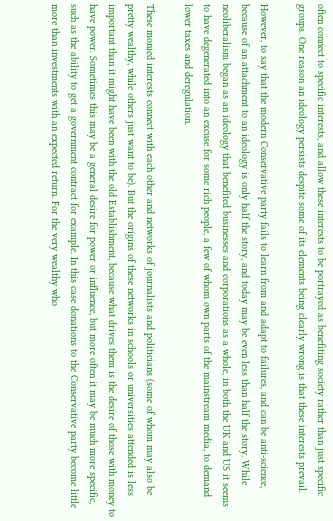often connect to specific interests, and allow these interests to be portrayed as benefiting society rather than just specific groups. One reason an ideology persists despite some of its elements being clearly wrong is that these interests prevail.

However, to say that the modern Conservative party fails to learn from and adapt to failures, and can be anti-science, because of an attachment to an ideology is only half the story, and today may be even less than half the story. While neoliberalism began as an ideology that benefited businesses and corporations as a whole, in both the UK and US it seems to have degenerated into an excuse for some rich people, a few of whom own parts of the mainstream media, to demand lower taxes and deregulation.

These monied interests connect with each other and networks of journalists and politicians (some of whom may also be pretty wealthy, while others just want to be). But the origins of these networks in schools or universities attended is less important than it might have been with the old Establishment, because what drives them is the desire of those with money to have power. Sometimes this may be a general desire for power or influence, but more often it may be much more specific, such as the ability to get a government contract for example. In this case donations to the Conservative party become little more than investments with an expected return. For the very wealthy who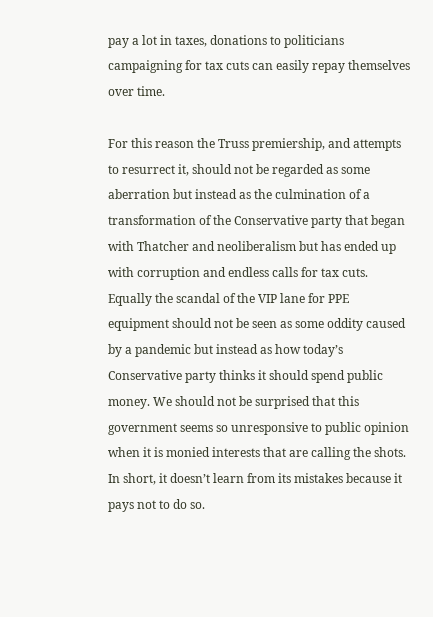pay a lot in taxes, donations to politicians campaigning for tax cuts can easily repay themselves over time.

For this reason the Truss premiership, and attempts to resurrect it, should not be regarded as some aberration but instead as the culmination of a transformation of the Conservative party that began with Thatcher and neoliberalism but has ended up with corruption and endless calls for tax cuts. Equally the scandal of the VIP lane for PPE equipment should not be seen as some oddity caused by a pandemic but instead as how today’s Conservative party thinks it should spend public money. We should not be surprised that this government seems so unresponsive to public opinion when it is monied interests that are calling the shots. In short, it doesn’t learn from its mistakes because it pays not to do so.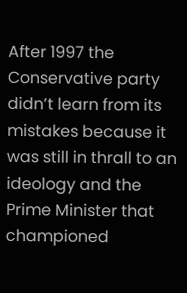After 1997 the Conservative party didn’t learn from its mistakes because it was still in thrall to an ideology and the Prime Minister that championed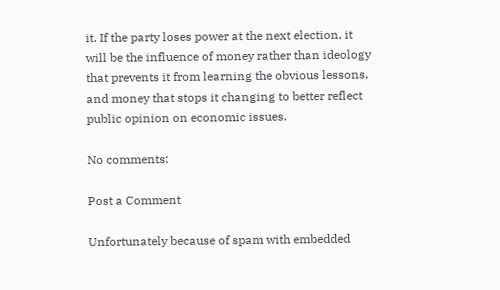it. If the party loses power at the next election, it will be the influence of money rather than ideology that prevents it from learning the obvious lessons, and money that stops it changing to better reflect public opinion on economic issues.

No comments:

Post a Comment

Unfortunately because of spam with embedded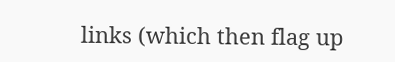links (which then flag up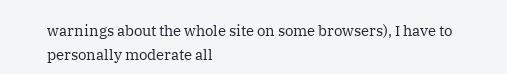warnings about the whole site on some browsers), I have to personally moderate all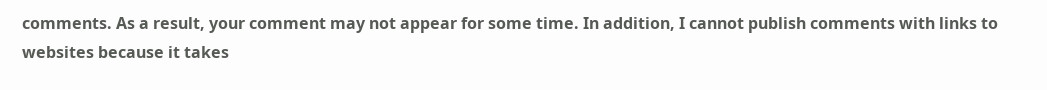comments. As a result, your comment may not appear for some time. In addition, I cannot publish comments with links to websites because it takes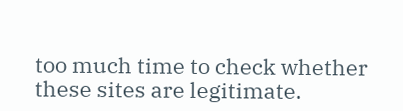too much time to check whether these sites are legitimate.